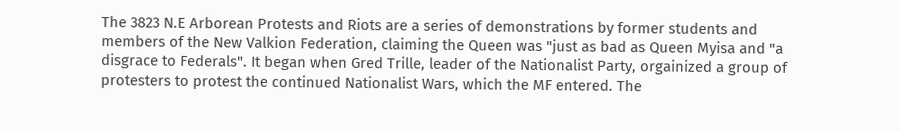The 3823 N.E Arborean Protests and Riots are a series of demonstrations by former students and members of the New Valkion Federation, claiming the Queen was "just as bad as Queen Myisa and "a disgrace to Federals". It began when Gred Trille, leader of the Nationalist Party, orgainized a group of protesters to protest the continued Nationalist Wars, which the MF entered. The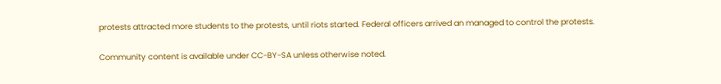protests attracted more students to the protests, until riots started. Federal officers arrived an managed to control the protests.

Community content is available under CC-BY-SA unless otherwise noted.